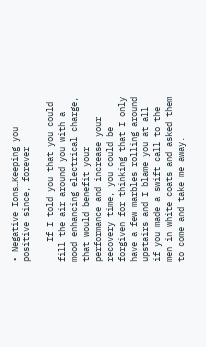• Negative Ions…Keeping you positive since, forever

    If I told you that you could fill the air around you with a mood enhancing electrical charge, that would benefit your performance and increase your recovery time, you could be forgiven for thinking that I only have a few marbles rolling around upstairs and I blame you at all if you made a swift call to the men in white coats and asked them to come and take me away.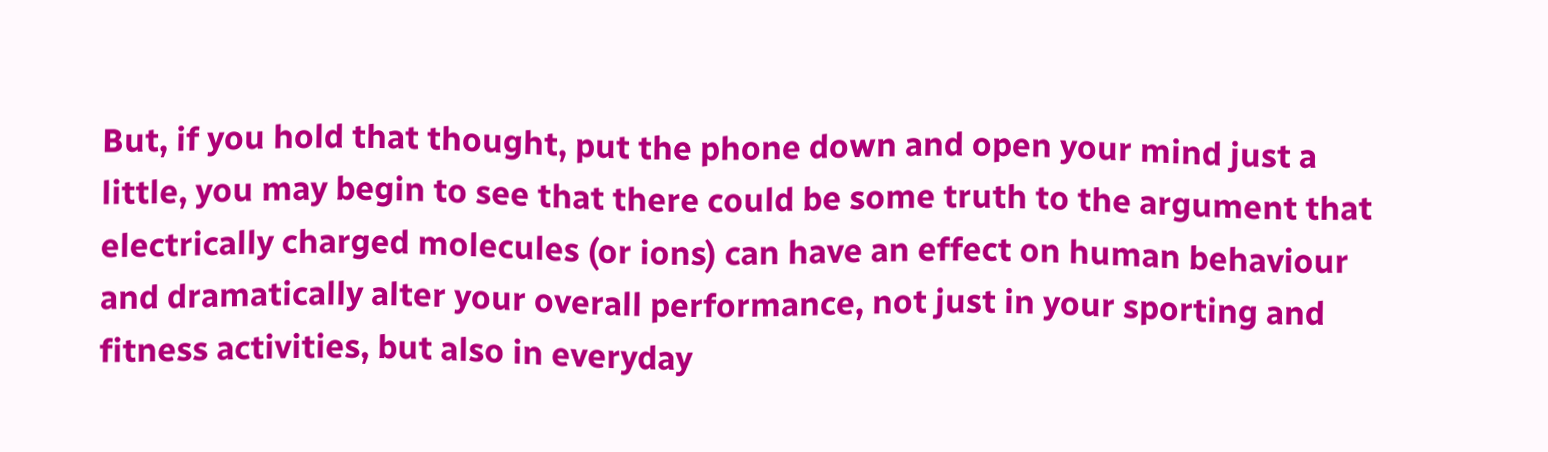But, if you hold that thought, put the phone down and open your mind just a little, you may begin to see that there could be some truth to the argument that electrically charged molecules (or ions) can have an effect on human behaviour and dramatically alter your overall performance, not just in your sporting and fitness activities, but also in everyday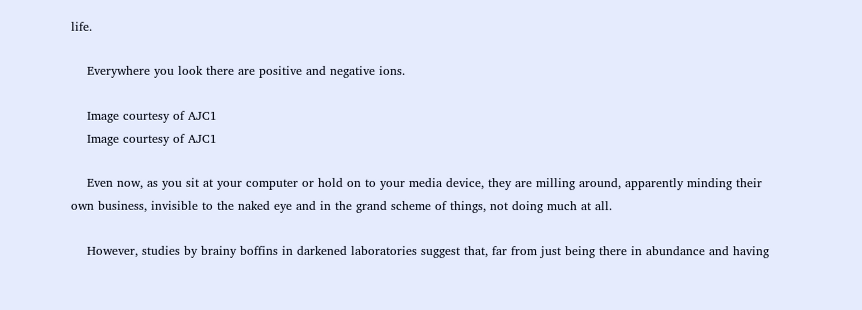life.

    Everywhere you look there are positive and negative ions.

    Image courtesy of AJC1
    Image courtesy of AJC1

    Even now, as you sit at your computer or hold on to your media device, they are milling around, apparently minding their own business, invisible to the naked eye and in the grand scheme of things, not doing much at all.

    However, studies by brainy boffins in darkened laboratories suggest that, far from just being there in abundance and having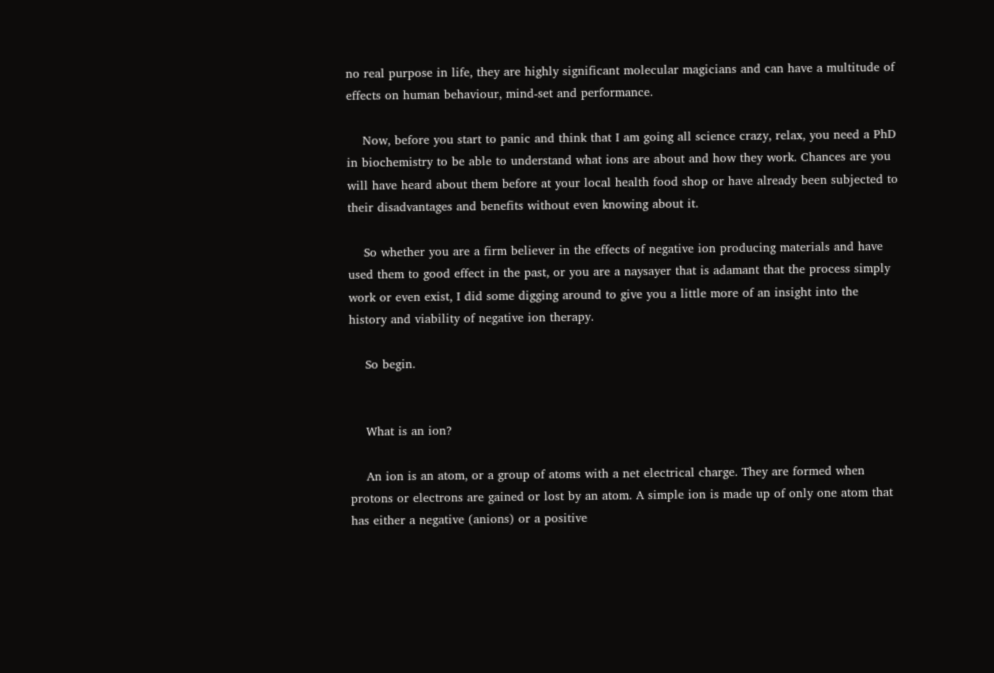no real purpose in life, they are highly significant molecular magicians and can have a multitude of effects on human behaviour, mind-set and performance.

    Now, before you start to panic and think that I am going all science crazy, relax, you need a PhD in biochemistry to be able to understand what ions are about and how they work. Chances are you will have heard about them before at your local health food shop or have already been subjected to their disadvantages and benefits without even knowing about it.

    So whether you are a firm believer in the effects of negative ion producing materials and have used them to good effect in the past, or you are a naysayer that is adamant that the process simply work or even exist, I did some digging around to give you a little more of an insight into the history and viability of negative ion therapy.

    So begin.


    What is an ion?

    An ion is an atom, or a group of atoms with a net electrical charge. They are formed when protons or electrons are gained or lost by an atom. A simple ion is made up of only one atom that has either a negative (anions) or a positive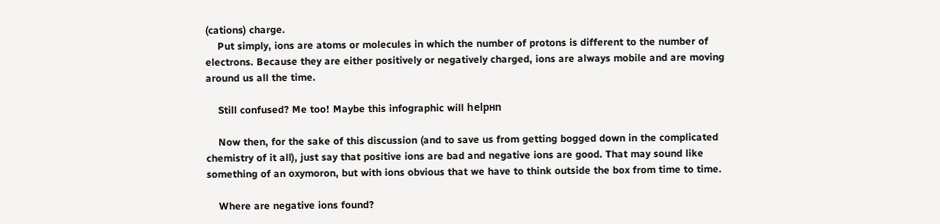(cations) charge.
    Put simply, ions are atoms or molecules in which the number of protons is different to the number of electrons. Because they are either positively or negatively charged, ions are always mobile and are moving around us all the time.

    Still confused? Me too! Maybe this infographic will helpʜn

    Now then, for the sake of this discussion (and to save us from getting bogged down in the complicated chemistry of it all), just say that positive ions are bad and negative ions are good. That may sound like something of an oxymoron, but with ions obvious that we have to think outside the box from time to time.

    Where are negative ions found?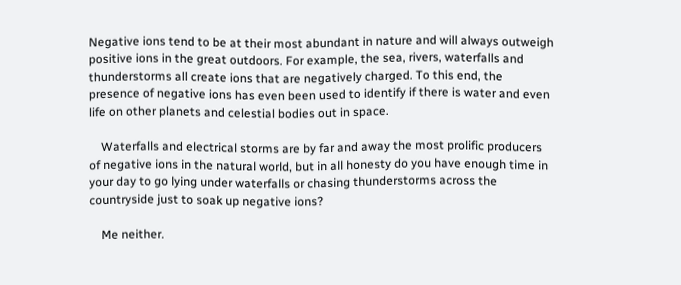Negative ions tend to be at their most abundant in nature and will always outweigh positive ions in the great outdoors. For example, the sea, rivers, waterfalls and thunderstorms all create ions that are negatively charged. To this end, the presence of negative ions has even been used to identify if there is water and even life on other planets and celestial bodies out in space.

    Waterfalls and electrical storms are by far and away the most prolific producers of negative ions in the natural world, but in all honesty do you have enough time in your day to go lying under waterfalls or chasing thunderstorms across the countryside just to soak up negative ions?

    Me neither.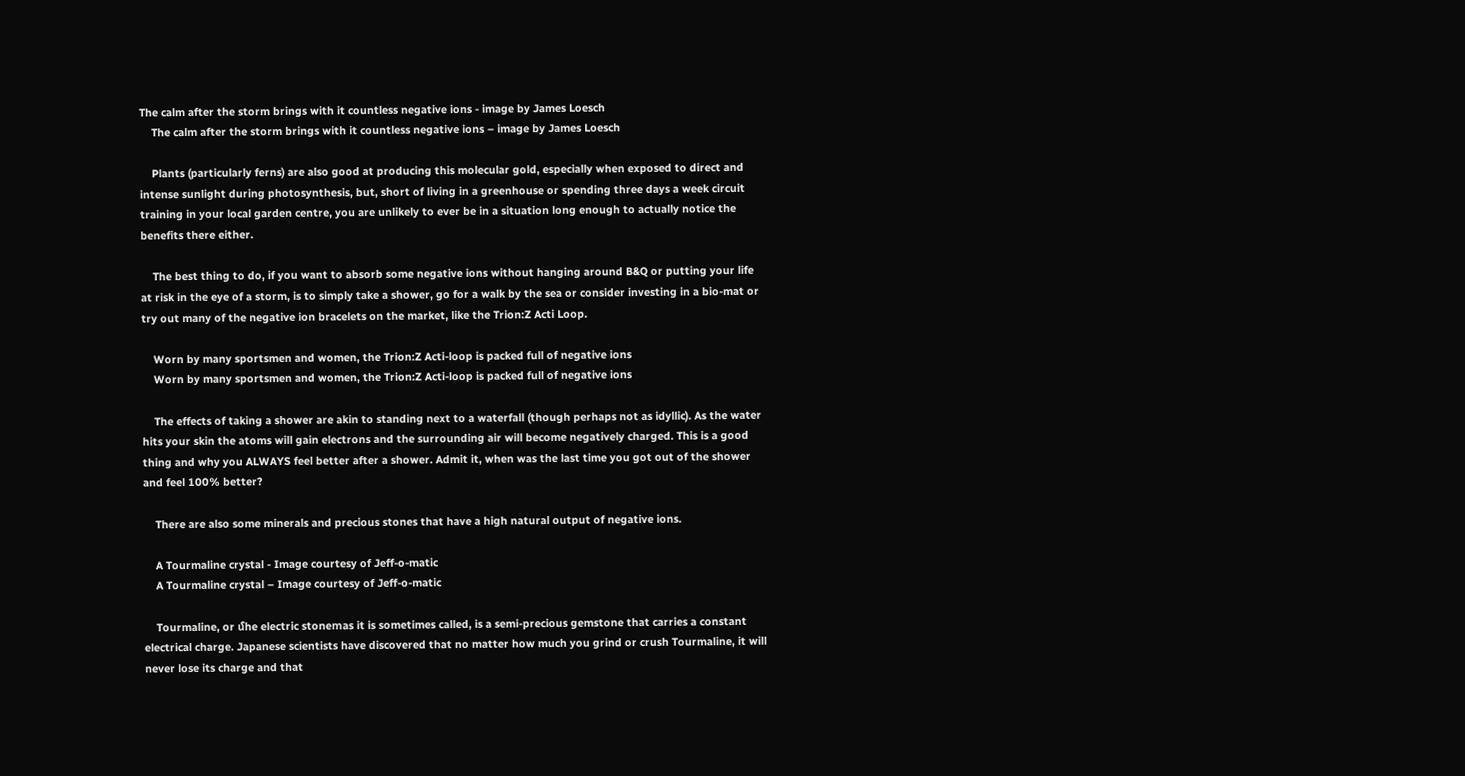The calm after the storm brings with it countless negative ions - image by James Loesch
    The calm after the storm brings with it countless negative ions – image by James Loesch

    Plants (particularly ferns) are also good at producing this molecular gold, especially when exposed to direct and intense sunlight during photosynthesis, but, short of living in a greenhouse or spending three days a week circuit training in your local garden centre, you are unlikely to ever be in a situation long enough to actually notice the benefits there either.

    The best thing to do, if you want to absorb some negative ions without hanging around B&Q or putting your life at risk in the eye of a storm, is to simply take a shower, go for a walk by the sea or consider investing in a bio-mat or try out many of the negative ion bracelets on the market, like the Trion:Z Acti Loop.

    Worn by many sportsmen and women, the Trion:Z Acti-loop is packed full of negative ions
    Worn by many sportsmen and women, the Trion:Z Acti-loop is packed full of negative ions

    The effects of taking a shower are akin to standing next to a waterfall (though perhaps not as idyllic). As the water hits your skin the atoms will gain electrons and the surrounding air will become negatively charged. This is a good thing and why you ALWAYS feel better after a shower. Admit it, when was the last time you got out of the shower and feel 100% better?

    There are also some minerals and precious stones that have a high natural output of negative ions.

    A Tourmaline crystal - Image courtesy of Jeff-o-matic
    A Tourmaline crystal – Image courtesy of Jeff-o-matic

    Tourmaline, or մhe electric stoneՠas it is sometimes called, is a semi-precious gemstone that carries a constant electrical charge. Japanese scientists have discovered that no matter how much you grind or crush Tourmaline, it will never lose its charge and that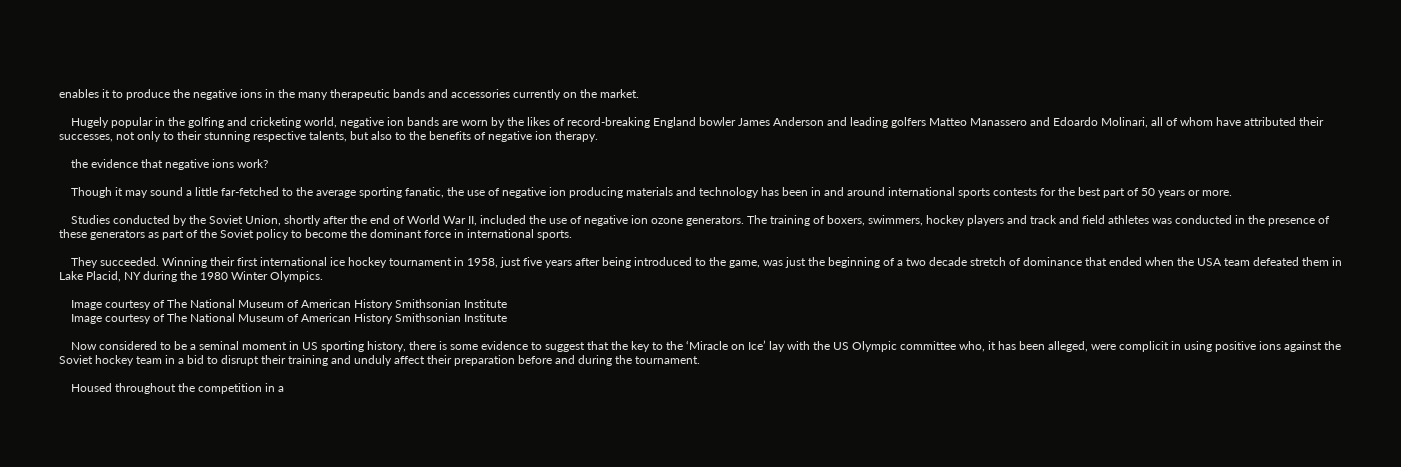enables it to produce the negative ions in the many therapeutic bands and accessories currently on the market.

    Hugely popular in the golfing and cricketing world, negative ion bands are worn by the likes of record-breaking England bowler James Anderson and leading golfers Matteo Manassero and Edoardo Molinari, all of whom have attributed their successes, not only to their stunning respective talents, but also to the benefits of negative ion therapy.

    the evidence that negative ions work?

    Though it may sound a little far-fetched to the average sporting fanatic, the use of negative ion producing materials and technology has been in and around international sports contests for the best part of 50 years or more.

    Studies conducted by the Soviet Union, shortly after the end of World War II, included the use of negative ion ozone generators. The training of boxers, swimmers, hockey players and track and field athletes was conducted in the presence of these generators as part of the Soviet policy to become the dominant force in international sports.

    They succeeded. Winning their first international ice hockey tournament in 1958, just five years after being introduced to the game, was just the beginning of a two decade stretch of dominance that ended when the USA team defeated them in Lake Placid, NY during the 1980 Winter Olympics.

    Image courtesy of The National Museum of American History Smithsonian Institute
    Image courtesy of The National Museum of American History Smithsonian Institute

    Now considered to be a seminal moment in US sporting history, there is some evidence to suggest that the key to the ‘Miracle on Ice’ lay with the US Olympic committee who, it has been alleged, were complicit in using positive ions against the Soviet hockey team in a bid to disrupt their training and unduly affect their preparation before and during the tournament.

    Housed throughout the competition in a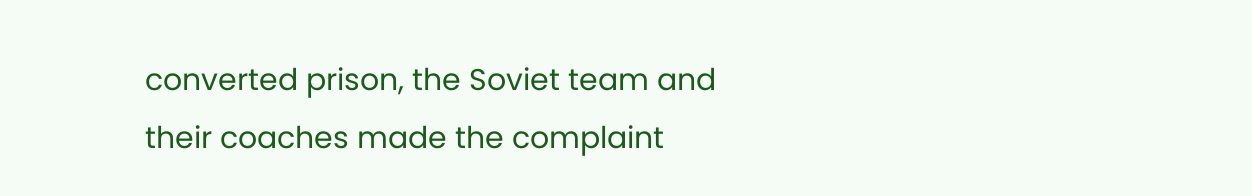converted prison, the Soviet team and their coaches made the complaint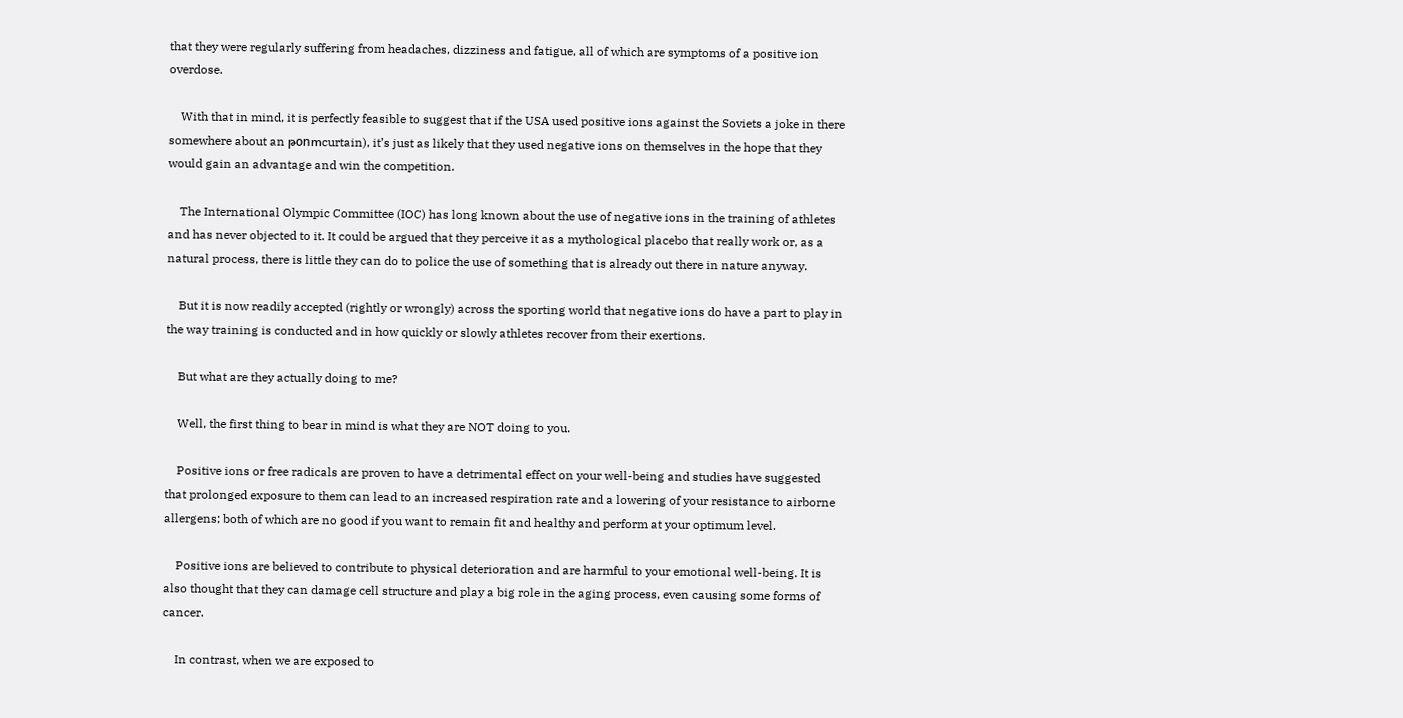that they were regularly suffering from headaches, dizziness and fatigue, all of which are symptoms of a positive ion overdose.

    With that in mind, it is perfectly feasible to suggest that if the USA used positive ions against the Soviets a joke in there somewhere about an թonՠcurtain), it’s just as likely that they used negative ions on themselves in the hope that they would gain an advantage and win the competition.

    The International Olympic Committee (IOC) has long known about the use of negative ions in the training of athletes and has never objected to it. It could be argued that they perceive it as a mythological placebo that really work or, as a natural process, there is little they can do to police the use of something that is already out there in nature anyway.

    But it is now readily accepted (rightly or wrongly) across the sporting world that negative ions do have a part to play in the way training is conducted and in how quickly or slowly athletes recover from their exertions.

    But what are they actually doing to me?

    Well, the first thing to bear in mind is what they are NOT doing to you.

    Positive ions or free radicals are proven to have a detrimental effect on your well-being and studies have suggested that prolonged exposure to them can lead to an increased respiration rate and a lowering of your resistance to airborne allergens; both of which are no good if you want to remain fit and healthy and perform at your optimum level.

    Positive ions are believed to contribute to physical deterioration and are harmful to your emotional well-being. It is also thought that they can damage cell structure and play a big role in the aging process, even causing some forms of cancer.

    In contrast, when we are exposed to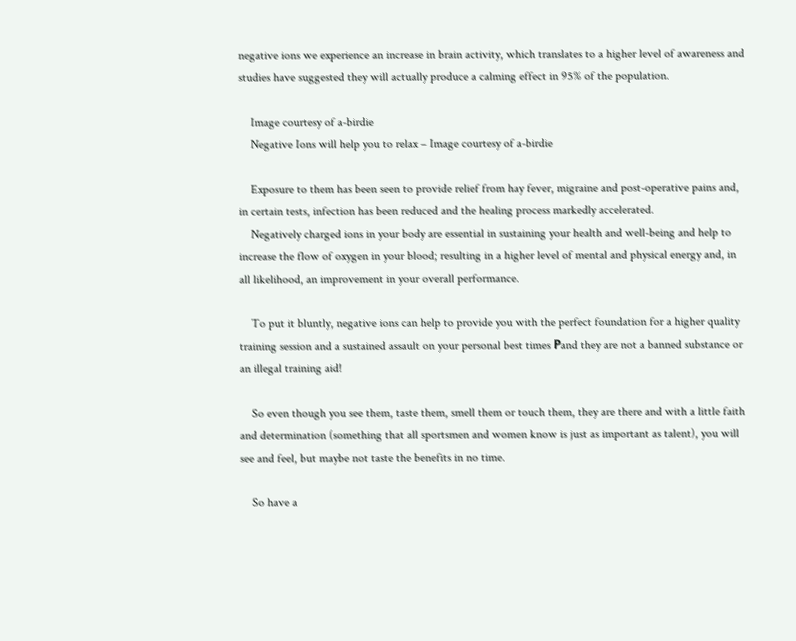negative ions we experience an increase in brain activity, which translates to a higher level of awareness and studies have suggested they will actually produce a calming effect in 95% of the population.

    Image courtesy of a-birdie
    Negative Ions will help you to relax – Image courtesy of a-birdie

    Exposure to them has been seen to provide relief from hay fever, migraine and post-operative pains and, in certain tests, infection has been reduced and the healing process markedly accelerated.
    Negatively charged ions in your body are essential in sustaining your health and well-being and help to increase the flow of oxygen in your blood; resulting in a higher level of mental and physical energy and, in all likelihood, an improvement in your overall performance.

    To put it bluntly, negative ions can help to provide you with the perfect foundation for a higher quality training session and a sustained assault on your personal best times Рand they are not a banned substance or an illegal training aid!

    So even though you see them, taste them, smell them or touch them, they are there and with a little faith and determination (something that all sportsmen and women know is just as important as talent), you will see and feel, but maybe not taste the benefits in no time.

    So have a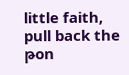little faith, pull back the թon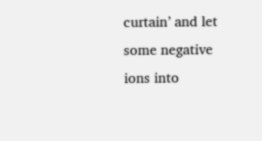curtain’ and let some negative ions into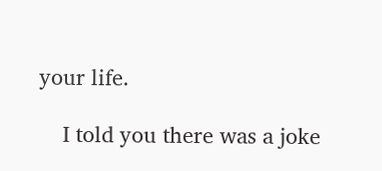your life.

    I told you there was a joke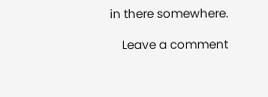in there somewhere.

    Leave a comment